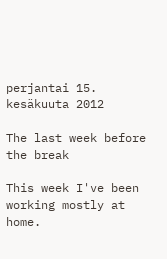perjantai 15. kesäkuuta 2012

The last week before the break

This week I've been working mostly at home.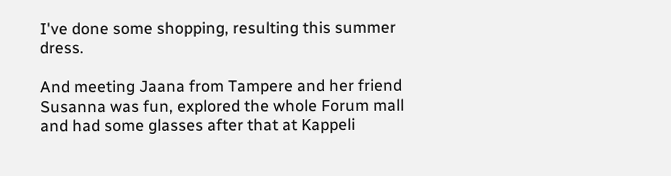I've done some shopping, resulting this summer dress.

And meeting Jaana from Tampere and her friend Susanna was fun, explored the whole Forum mall and had some glasses after that at Kappeli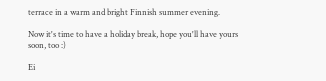terrace in a warm and bright Finnish summer evening.

Now it's time to have a holiday break, hope you'll have yours soon, too :)

Ei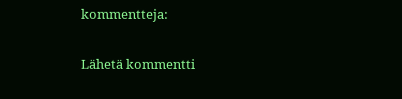kommentteja:

Lähetä kommentti